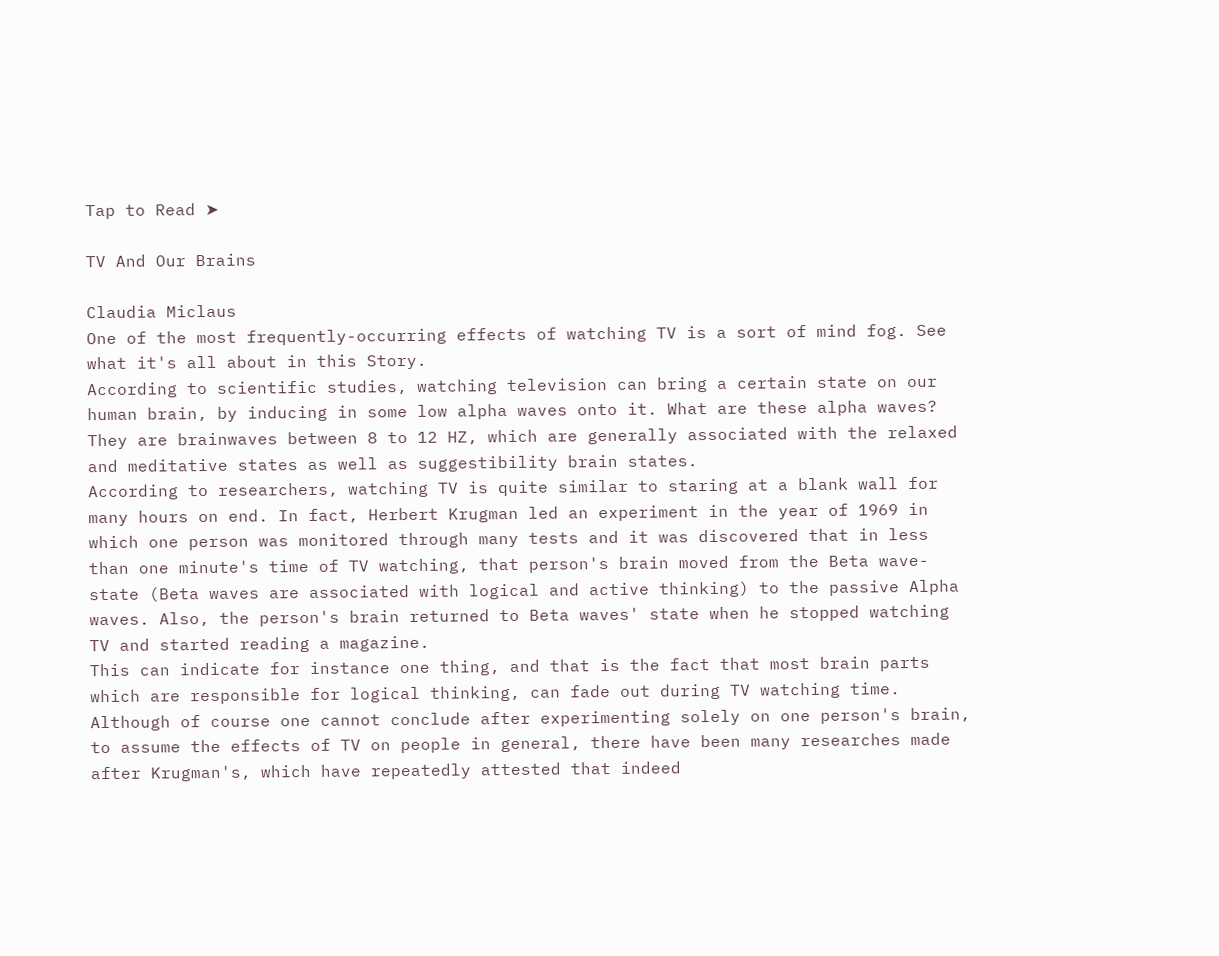Tap to Read ➤

TV And Our Brains

Claudia Miclaus
One of the most frequently-occurring effects of watching TV is a sort of mind fog. See what it's all about in this Story.
According to scientific studies, watching television can bring a certain state on our human brain, by inducing in some low alpha waves onto it. What are these alpha waves? They are brainwaves between 8 to 12 HZ, which are generally associated with the relaxed and meditative states as well as suggestibility brain states.
According to researchers, watching TV is quite similar to staring at a blank wall for many hours on end. In fact, Herbert Krugman led an experiment in the year of 1969 in which one person was monitored through many tests and it was discovered that in less than one minute's time of TV watching, that person's brain moved from the Beta wave-state (Beta waves are associated with logical and active thinking) to the passive Alpha waves. Also, the person's brain returned to Beta waves' state when he stopped watching TV and started reading a magazine.
This can indicate for instance one thing, and that is the fact that most brain parts which are responsible for logical thinking, can fade out during TV watching time. Although of course one cannot conclude after experimenting solely on one person's brain, to assume the effects of TV on people in general, there have been many researches made after Krugman's, which have repeatedly attested that indeed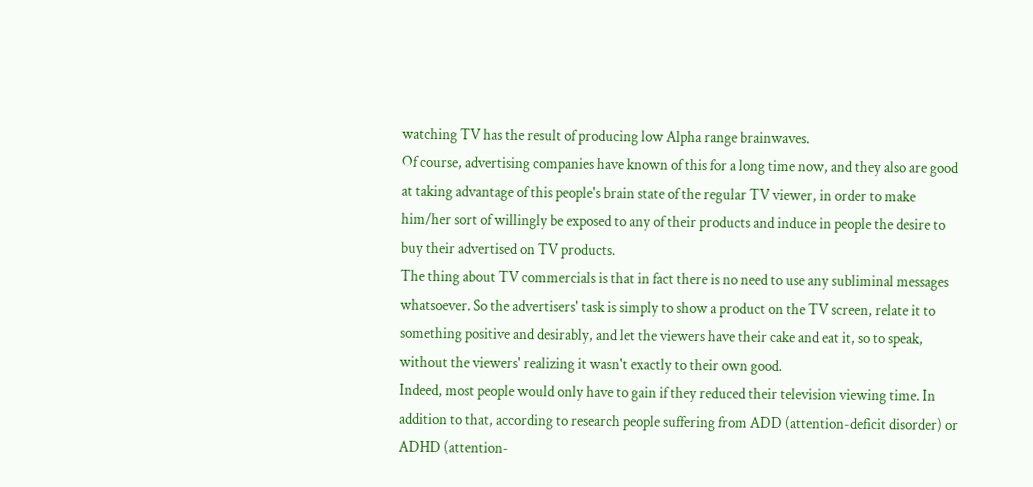watching TV has the result of producing low Alpha range brainwaves.
Of course, advertising companies have known of this for a long time now, and they also are good at taking advantage of this people's brain state of the regular TV viewer, in order to make him/her sort of willingly be exposed to any of their products and induce in people the desire to buy their advertised on TV products.
The thing about TV commercials is that in fact there is no need to use any subliminal messages whatsoever. So the advertisers' task is simply to show a product on the TV screen, relate it to something positive and desirably, and let the viewers have their cake and eat it, so to speak, without the viewers' realizing it wasn't exactly to their own good.
Indeed, most people would only have to gain if they reduced their television viewing time. In addition to that, according to research people suffering from ADD (attention-deficit disorder) or ADHD (attention-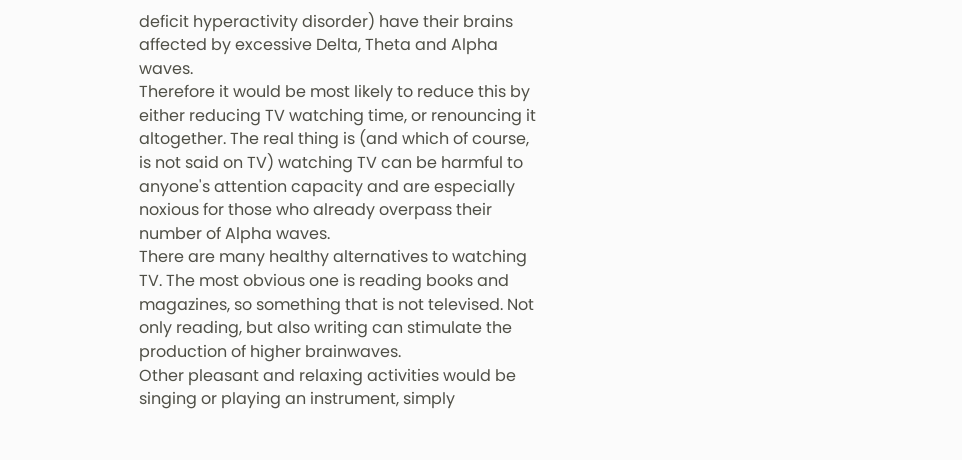deficit hyperactivity disorder) have their brains affected by excessive Delta, Theta and Alpha waves.
Therefore it would be most likely to reduce this by either reducing TV watching time, or renouncing it altogether. The real thing is (and which of course, is not said on TV) watching TV can be harmful to anyone's attention capacity and are especially noxious for those who already overpass their number of Alpha waves.
There are many healthy alternatives to watching TV. The most obvious one is reading books and magazines, so something that is not televised. Not only reading, but also writing can stimulate the production of higher brainwaves.
Other pleasant and relaxing activities would be singing or playing an instrument, simply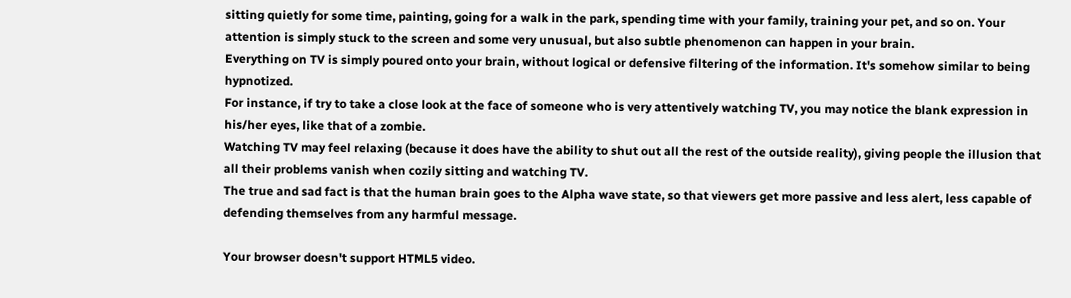sitting quietly for some time, painting, going for a walk in the park, spending time with your family, training your pet, and so on. Your attention is simply stuck to the screen and some very unusual, but also subtle phenomenon can happen in your brain.
Everything on TV is simply poured onto your brain, without logical or defensive filtering of the information. It's somehow similar to being hypnotized.
For instance, if try to take a close look at the face of someone who is very attentively watching TV, you may notice the blank expression in his/her eyes, like that of a zombie.
Watching TV may feel relaxing (because it does have the ability to shut out all the rest of the outside reality), giving people the illusion that all their problems vanish when cozily sitting and watching TV.
The true and sad fact is that the human brain goes to the Alpha wave state, so that viewers get more passive and less alert, less capable of defending themselves from any harmful message.

Your browser doesn't support HTML5 video.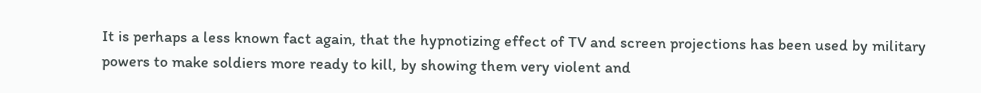It is perhaps a less known fact again, that the hypnotizing effect of TV and screen projections has been used by military powers to make soldiers more ready to kill, by showing them very violent and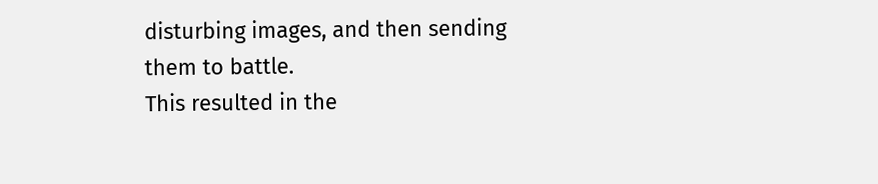disturbing images, and then sending them to battle.
This resulted in the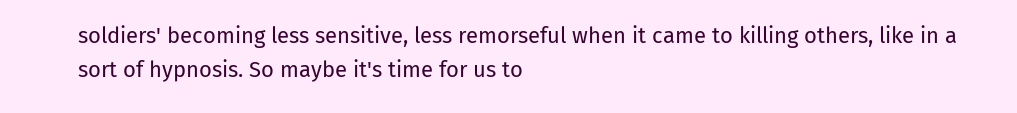soldiers' becoming less sensitive, less remorseful when it came to killing others, like in a sort of hypnosis. So maybe it's time for us to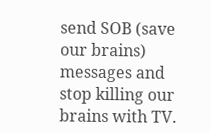send SOB (save our brains) messages and stop killing our brains with TV.